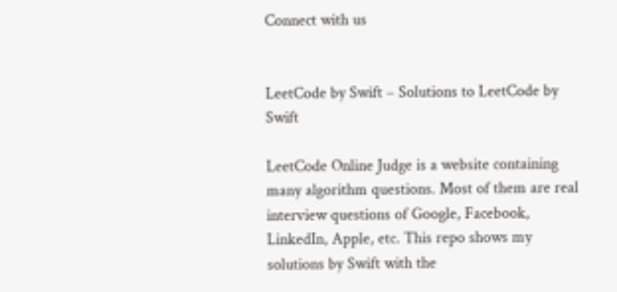Connect with us


LeetCode by Swift – Solutions to LeetCode by Swift

LeetCode Online Judge is a website containing many algorithm questions. Most of them are real interview questions of Google, Facebook, LinkedIn, Apple, etc. This repo shows my solutions by Swift with the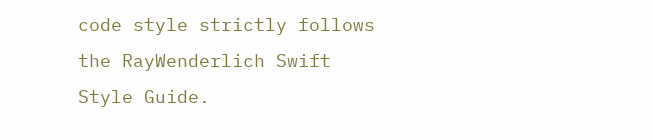code style strictly follows the RayWenderlich Swift Style Guide.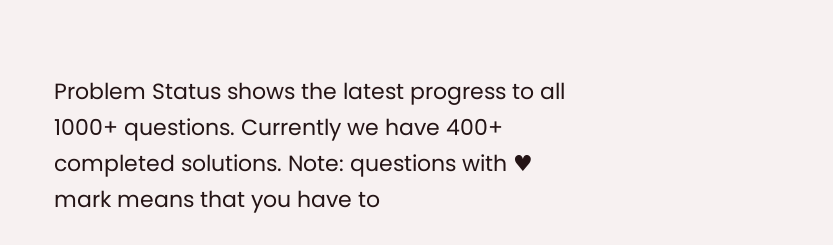Problem Status shows the latest progress to all 1000+ questions. Currently we have 400+ completed solutions. Note: questions with ♥ mark means that you have to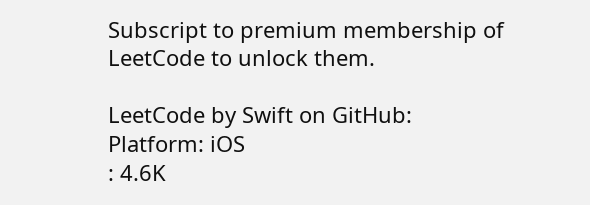Subscript to premium membership of LeetCode to unlock them.

LeetCode by Swift on GitHub:
Platform: iOS
: 4.6K